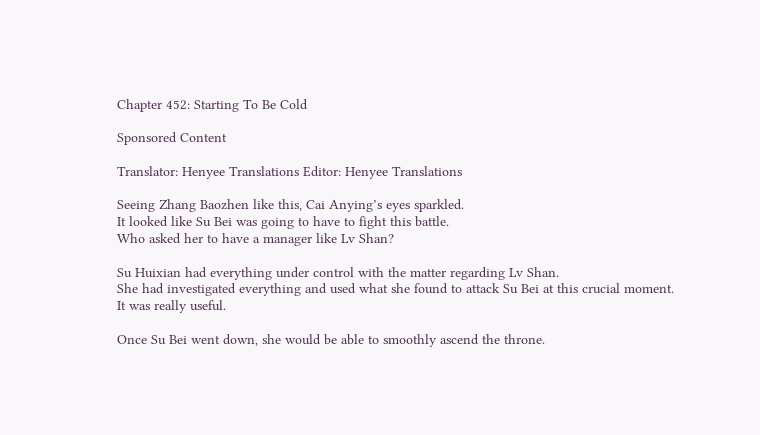Chapter 452: Starting To Be Cold

Sponsored Content

Translator: Henyee Translations Editor: Henyee Translations

Seeing Zhang Baozhen like this, Cai Anying’s eyes sparkled.
It looked like Su Bei was going to have to fight this battle.
Who asked her to have a manager like Lv Shan?

Su Huixian had everything under control with the matter regarding Lv Shan.
She had investigated everything and used what she found to attack Su Bei at this crucial moment.
It was really useful.

Once Su Bei went down, she would be able to smoothly ascend the throne.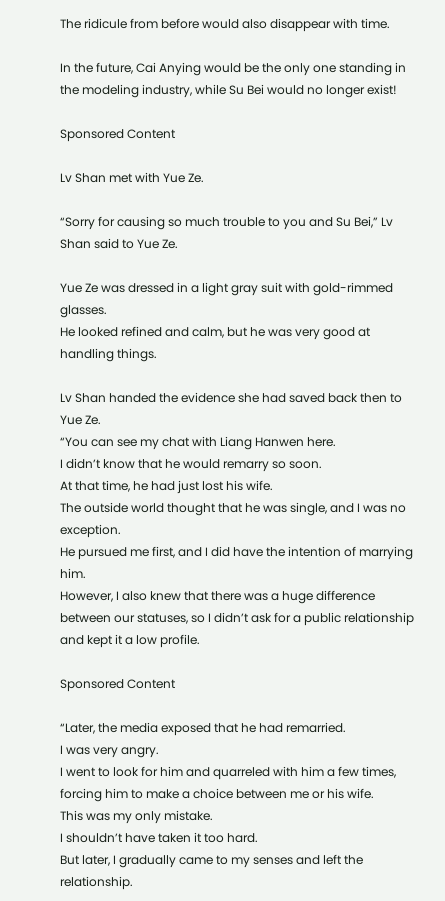The ridicule from before would also disappear with time.

In the future, Cai Anying would be the only one standing in the modeling industry, while Su Bei would no longer exist!

Sponsored Content

Lv Shan met with Yue Ze.

“Sorry for causing so much trouble to you and Su Bei,” Lv Shan said to Yue Ze.

Yue Ze was dressed in a light gray suit with gold-rimmed glasses.
He looked refined and calm, but he was very good at handling things.

Lv Shan handed the evidence she had saved back then to Yue Ze.
“You can see my chat with Liang Hanwen here.
I didn’t know that he would remarry so soon.
At that time, he had just lost his wife.
The outside world thought that he was single, and I was no exception.
He pursued me first, and I did have the intention of marrying him.
However, I also knew that there was a huge difference between our statuses, so I didn’t ask for a public relationship and kept it a low profile.

Sponsored Content

“Later, the media exposed that he had remarried.
I was very angry.
I went to look for him and quarreled with him a few times, forcing him to make a choice between me or his wife.
This was my only mistake.
I shouldn’t have taken it too hard.
But later, I gradually came to my senses and left the relationship.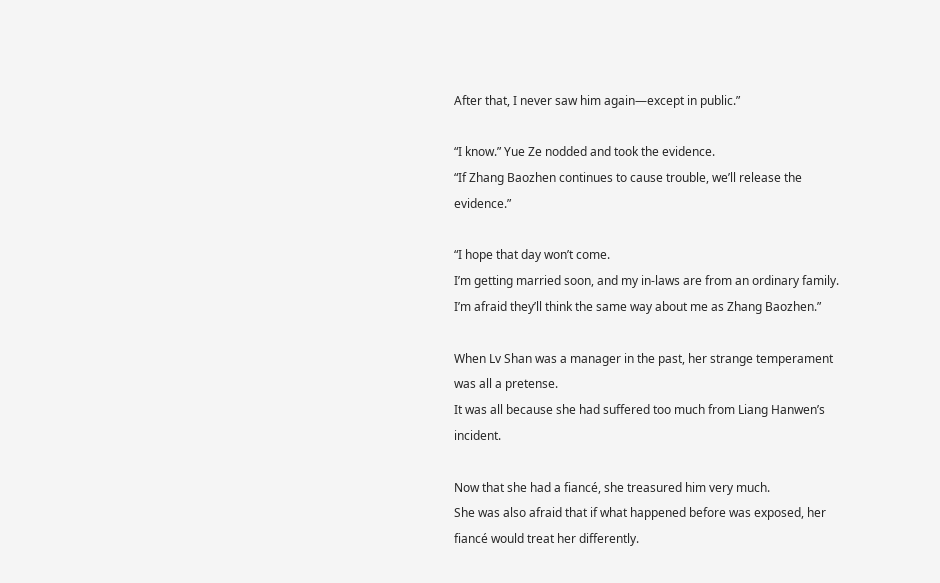After that, I never saw him again—except in public.”

“I know.” Yue Ze nodded and took the evidence.
“If Zhang Baozhen continues to cause trouble, we’ll release the evidence.”

“I hope that day won’t come.
I’m getting married soon, and my in-laws are from an ordinary family.
I’m afraid they’ll think the same way about me as Zhang Baozhen.”

When Lv Shan was a manager in the past, her strange temperament was all a pretense.
It was all because she had suffered too much from Liang Hanwen’s incident.

Now that she had a fiancé, she treasured him very much.
She was also afraid that if what happened before was exposed, her fiancé would treat her differently.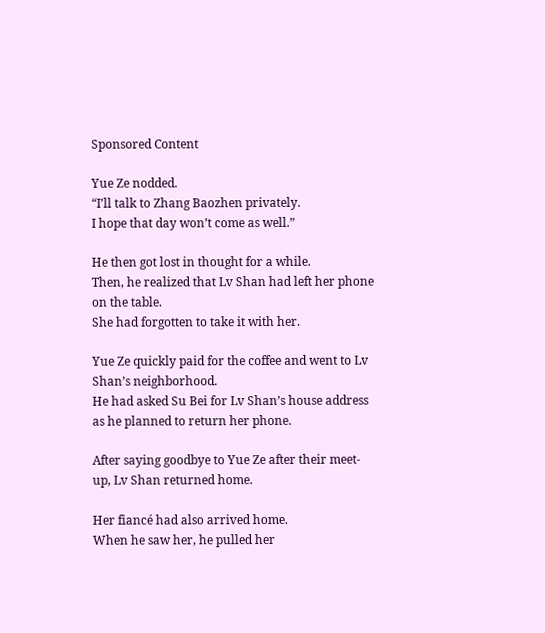Sponsored Content

Yue Ze nodded.
“I’ll talk to Zhang Baozhen privately.
I hope that day won’t come as well.”

He then got lost in thought for a while.
Then, he realized that Lv Shan had left her phone on the table.
She had forgotten to take it with her.

Yue Ze quickly paid for the coffee and went to Lv Shan’s neighborhood.
He had asked Su Bei for Lv Shan’s house address as he planned to return her phone.

After saying goodbye to Yue Ze after their meet-up, Lv Shan returned home.

Her fiancé had also arrived home.
When he saw her, he pulled her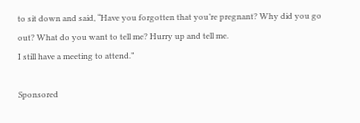to sit down and said, “Have you forgotten that you’re pregnant? Why did you go out? What do you want to tell me? Hurry up and tell me.
I still have a meeting to attend.”

Sponsored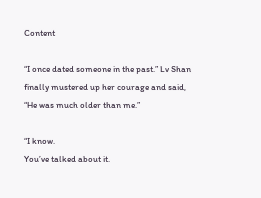Content

“I once dated someone in the past.” Lv Shan finally mustered up her courage and said, “He was much older than me.”

“I know.
You’ve talked about it.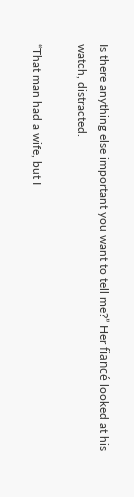Is there anything else important you want to tell me?” Her fiancé looked at his watch, distracted.

“That man had a wife, but I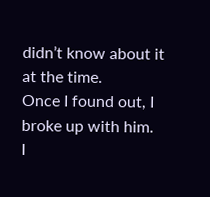didn’t know about it at the time.
Once I found out, I broke up with him.
I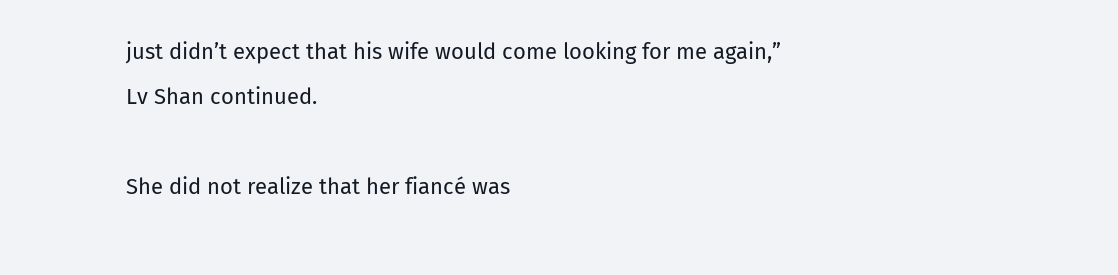just didn’t expect that his wife would come looking for me again,” Lv Shan continued.

She did not realize that her fiancé was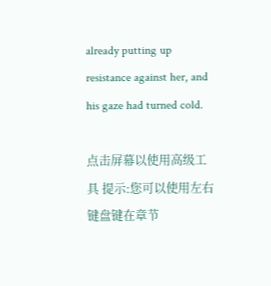already putting up resistance against her, and his gaze had turned cold.

点击屏幕以使用高级工具 提示:您可以使用左右键盘键在章节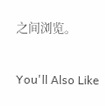之间浏览。

You'll Also Like